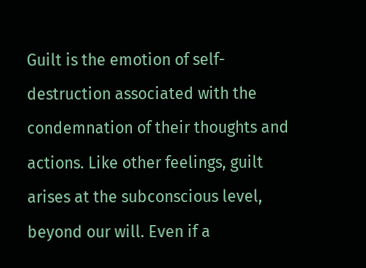Guilt is the emotion of self-destruction associated with the condemnation of their thoughts and actions. Like other feelings, guilt arises at the subconscious level, beyond our will. Even if a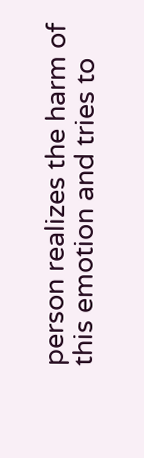person realizes the harm of this emotion and tries to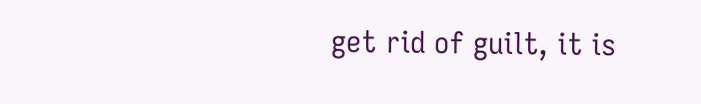get rid of guilt, it is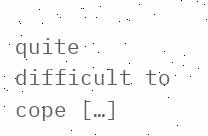quite difficult to cope […]